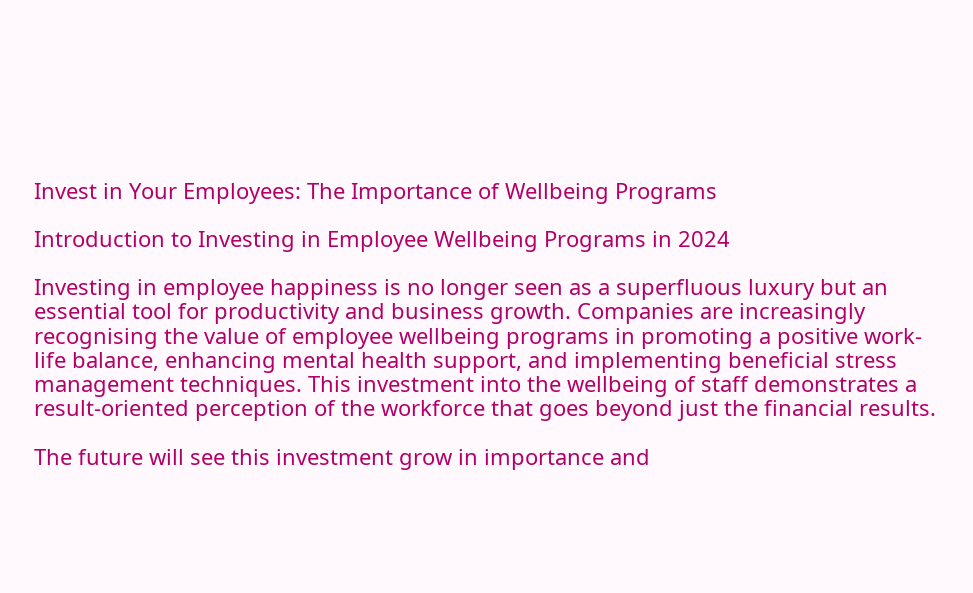Invest in Your Employees: The Importance of Wellbeing Programs

Introduction to Investing in Employee Wellbeing Programs in 2024

Investing in employee happiness is no longer seen as a superfluous luxury but an essential tool for productivity and business growth. Companies are increasingly recognising the value of employee wellbeing programs in promoting a positive work-life balance, enhancing mental health support, and implementing beneficial stress management techniques. This investment into the wellbeing of staff demonstrates a result-oriented perception of the workforce that goes beyond just the financial results.

The future will see this investment grow in importance and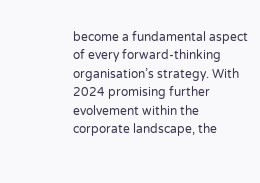become a fundamental aspect of every forward-thinking organisation’s strategy. With 2024 promising further evolvement within the corporate landscape, the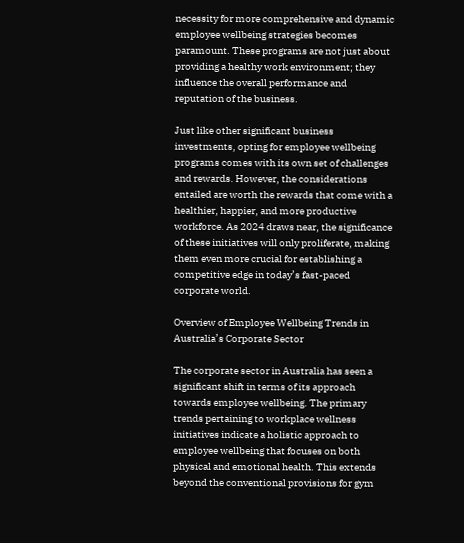necessity for more comprehensive and dynamic employee wellbeing strategies becomes paramount. These programs are not just about providing a healthy work environment; they influence the overall performance and reputation of the business.

Just like other significant business investments, opting for employee wellbeing programs comes with its own set of challenges and rewards. However, the considerations entailed are worth the rewards that come with a healthier, happier, and more productive workforce. As 2024 draws near, the significance of these initiatives will only proliferate, making them even more crucial for establishing a competitive edge in today’s fast-paced corporate world.

Overview of Employee Wellbeing Trends in Australia’s Corporate Sector

The corporate sector in Australia has seen a significant shift in terms of its approach towards employee wellbeing. The primary trends pertaining to workplace wellness initiatives indicate a holistic approach to employee wellbeing that focuses on both physical and emotional health. This extends beyond the conventional provisions for gym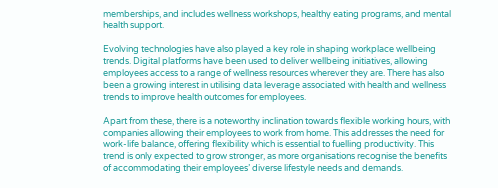memberships, and includes wellness workshops, healthy eating programs, and mental health support.

Evolving technologies have also played a key role in shaping workplace wellbeing trends. Digital platforms have been used to deliver wellbeing initiatives, allowing employees access to a range of wellness resources wherever they are. There has also been a growing interest in utilising data leverage associated with health and wellness trends to improve health outcomes for employees.

Apart from these, there is a noteworthy inclination towards flexible working hours, with companies allowing their employees to work from home. This addresses the need for work-life balance, offering flexibility which is essential to fuelling productivity. This trend is only expected to grow stronger, as more organisations recognise the benefits of accommodating their employees’ diverse lifestyle needs and demands.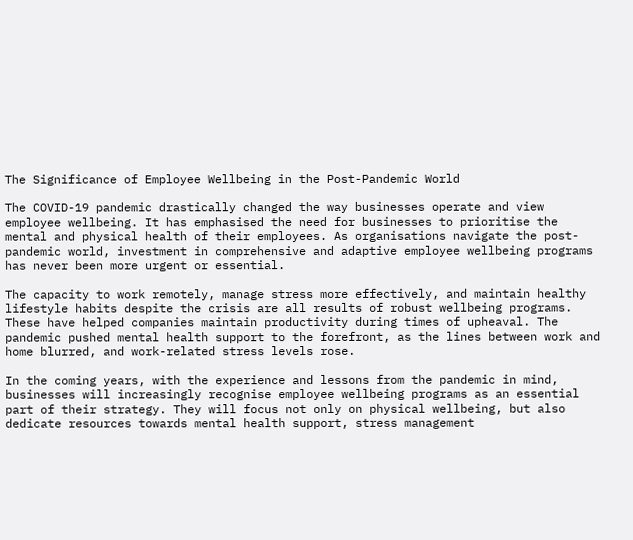The Significance of Employee Wellbeing in the Post-Pandemic World

The COVID-19 pandemic drastically changed the way businesses operate and view employee wellbeing. It has emphasised the need for businesses to prioritise the mental and physical health of their employees. As organisations navigate the post-pandemic world, investment in comprehensive and adaptive employee wellbeing programs has never been more urgent or essential.

The capacity to work remotely, manage stress more effectively, and maintain healthy lifestyle habits despite the crisis are all results of robust wellbeing programs. These have helped companies maintain productivity during times of upheaval. The pandemic pushed mental health support to the forefront, as the lines between work and home blurred, and work-related stress levels rose.

In the coming years, with the experience and lessons from the pandemic in mind, businesses will increasingly recognise employee wellbeing programs as an essential part of their strategy. They will focus not only on physical wellbeing, but also dedicate resources towards mental health support, stress management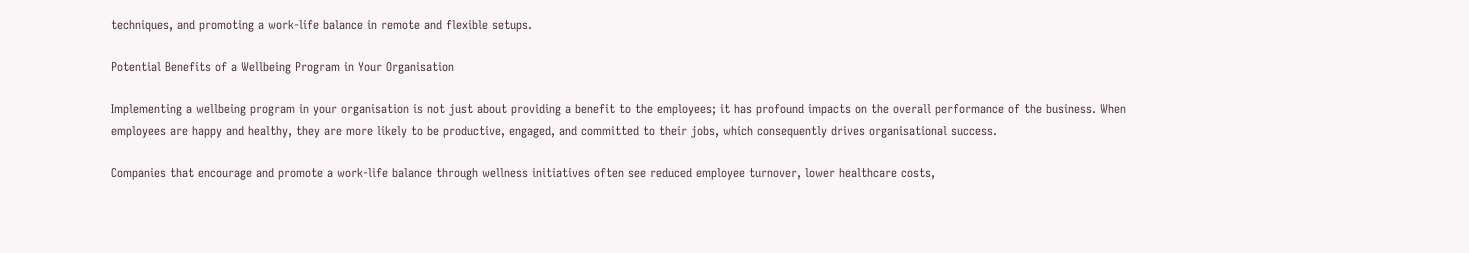techniques, and promoting a work-life balance in remote and flexible setups.

Potential Benefits of a Wellbeing Program in Your Organisation

Implementing a wellbeing program in your organisation is not just about providing a benefit to the employees; it has profound impacts on the overall performance of the business. When employees are happy and healthy, they are more likely to be productive, engaged, and committed to their jobs, which consequently drives organisational success.

Companies that encourage and promote a work-life balance through wellness initiatives often see reduced employee turnover, lower healthcare costs,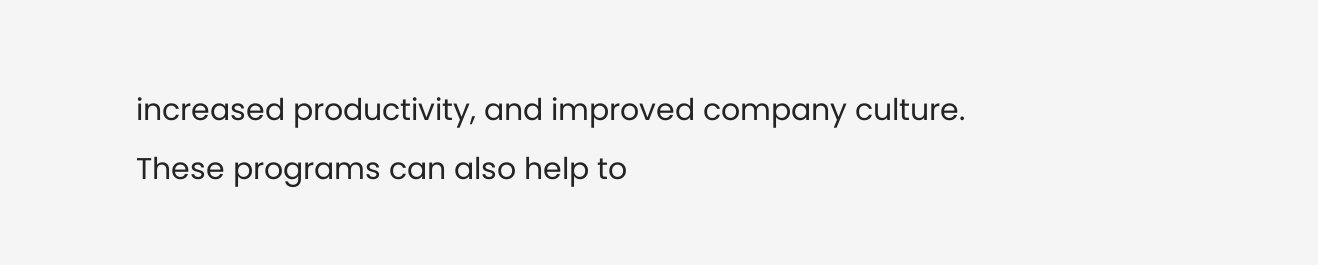increased productivity, and improved company culture. These programs can also help to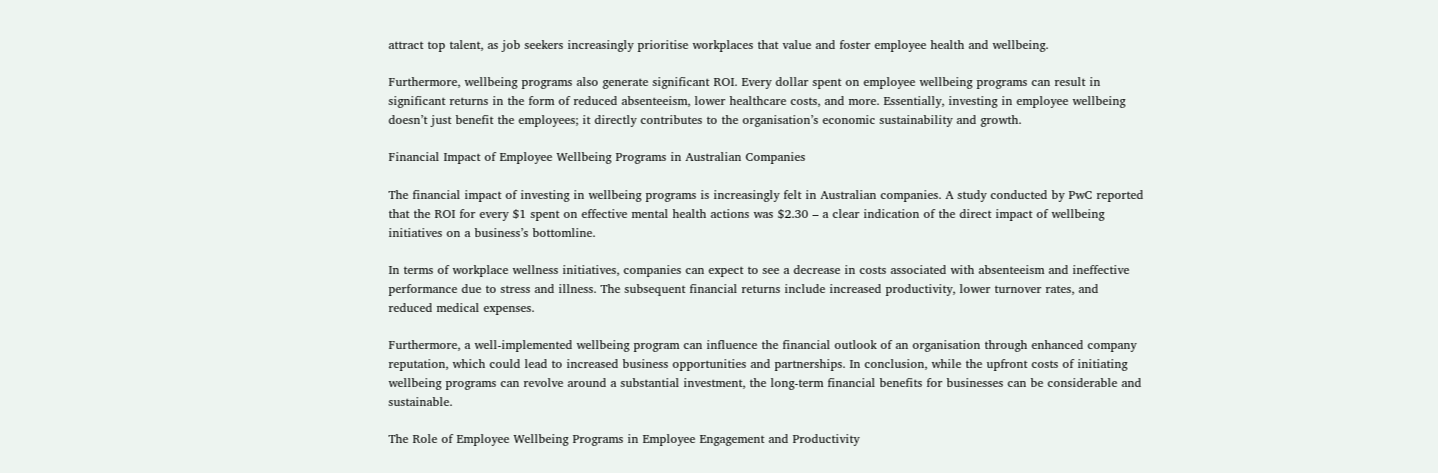attract top talent, as job seekers increasingly prioritise workplaces that value and foster employee health and wellbeing.

Furthermore, wellbeing programs also generate significant ROI. Every dollar spent on employee wellbeing programs can result in significant returns in the form of reduced absenteeism, lower healthcare costs, and more. Essentially, investing in employee wellbeing doesn’t just benefit the employees; it directly contributes to the organisation’s economic sustainability and growth.

Financial Impact of Employee Wellbeing Programs in Australian Companies

The financial impact of investing in wellbeing programs is increasingly felt in Australian companies. A study conducted by PwC reported that the ROI for every $1 spent on effective mental health actions was $2.30 – a clear indication of the direct impact of wellbeing initiatives on a business’s bottomline.

In terms of workplace wellness initiatives, companies can expect to see a decrease in costs associated with absenteeism and ineffective performance due to stress and illness. The subsequent financial returns include increased productivity, lower turnover rates, and reduced medical expenses.

Furthermore, a well-implemented wellbeing program can influence the financial outlook of an organisation through enhanced company reputation, which could lead to increased business opportunities and partnerships. In conclusion, while the upfront costs of initiating wellbeing programs can revolve around a substantial investment, the long-term financial benefits for businesses can be considerable and sustainable.

The Role of Employee Wellbeing Programs in Employee Engagement and Productivity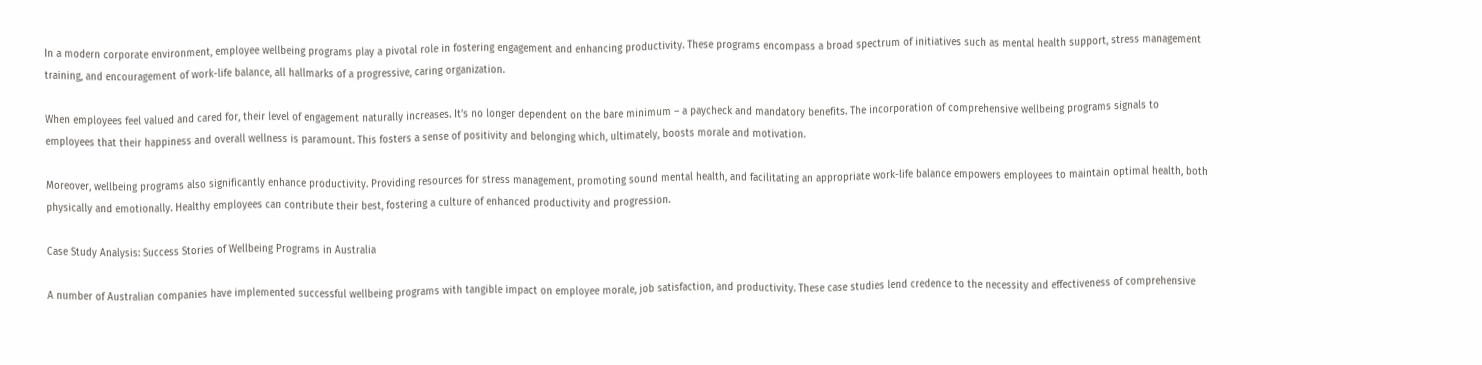In a modern corporate environment, employee wellbeing programs play a pivotal role in fostering engagement and enhancing productivity. These programs encompass a broad spectrum of initiatives such as mental health support, stress management training, and encouragement of work-life balance, all hallmarks of a progressive, caring organization.

When employees feel valued and cared for, their level of engagement naturally increases. It’s no longer dependent on the bare minimum – a paycheck and mandatory benefits. The incorporation of comprehensive wellbeing programs signals to employees that their happiness and overall wellness is paramount. This fosters a sense of positivity and belonging which, ultimately, boosts morale and motivation.

Moreover, wellbeing programs also significantly enhance productivity. Providing resources for stress management, promoting sound mental health, and facilitating an appropriate work-life balance empowers employees to maintain optimal health, both physically and emotionally. Healthy employees can contribute their best, fostering a culture of enhanced productivity and progression.

Case Study Analysis: Success Stories of Wellbeing Programs in Australia

A number of Australian companies have implemented successful wellbeing programs with tangible impact on employee morale, job satisfaction, and productivity. These case studies lend credence to the necessity and effectiveness of comprehensive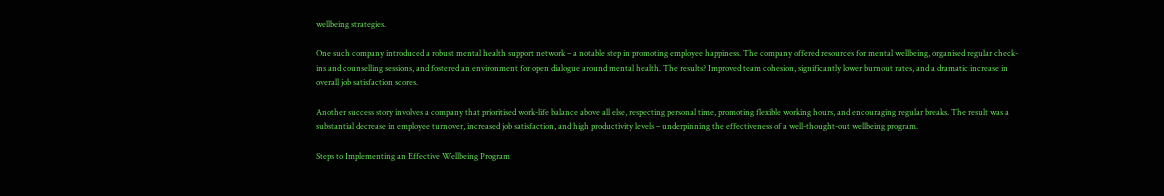wellbeing strategies.

One such company introduced a robust mental health support network – a notable step in promoting employee happiness. The company offered resources for mental wellbeing, organised regular check-ins and counselling sessions, and fostered an environment for open dialogue around mental health. The results? Improved team cohesion, significantly lower burnout rates, and a dramatic increase in overall job satisfaction scores.

Another success story involves a company that prioritised work-life balance above all else, respecting personal time, promoting flexible working hours, and encouraging regular breaks. The result was a substantial decrease in employee turnover, increased job satisfaction, and high productivity levels – underpinning the effectiveness of a well-thought-out wellbeing program.

Steps to Implementing an Effective Wellbeing Program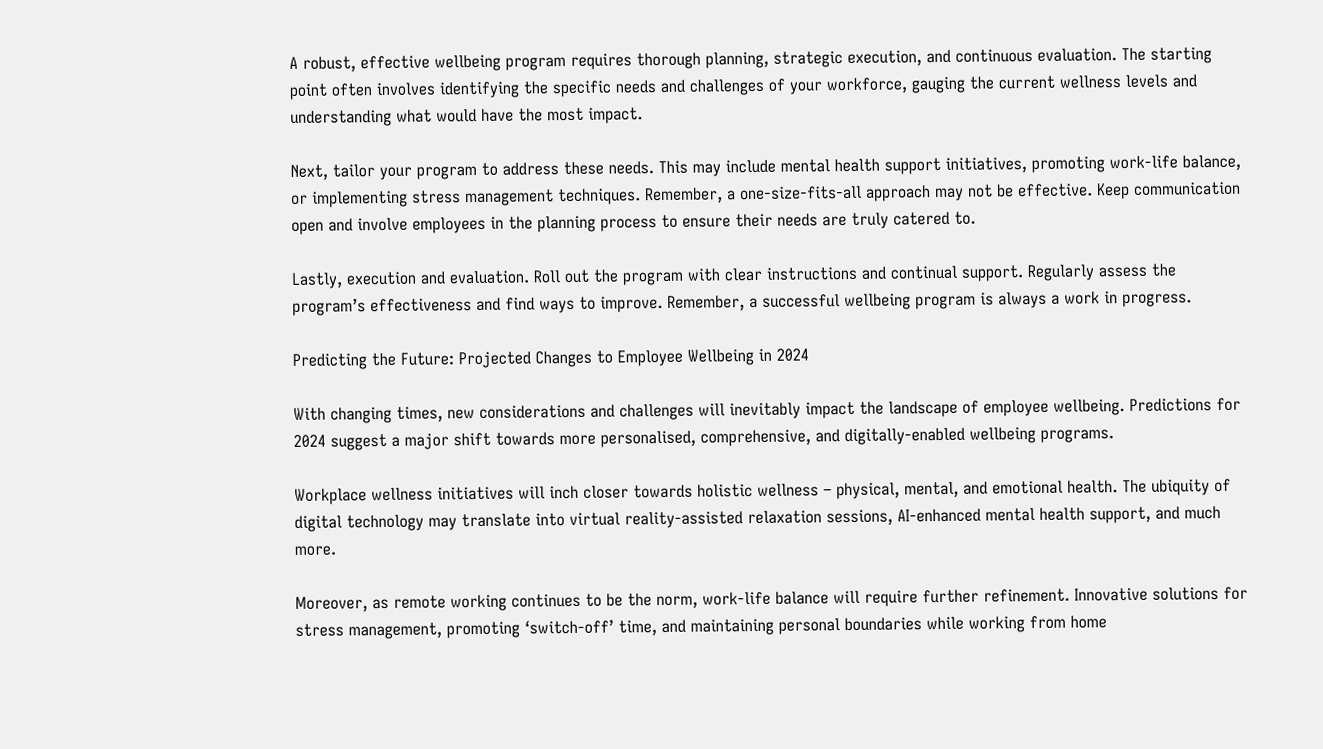A robust, effective wellbeing program requires thorough planning, strategic execution, and continuous evaluation. The starting point often involves identifying the specific needs and challenges of your workforce, gauging the current wellness levels and understanding what would have the most impact.

Next, tailor your program to address these needs. This may include mental health support initiatives, promoting work-life balance, or implementing stress management techniques. Remember, a one-size-fits-all approach may not be effective. Keep communication open and involve employees in the planning process to ensure their needs are truly catered to.

Lastly, execution and evaluation. Roll out the program with clear instructions and continual support. Regularly assess the program’s effectiveness and find ways to improve. Remember, a successful wellbeing program is always a work in progress.

Predicting the Future: Projected Changes to Employee Wellbeing in 2024

With changing times, new considerations and challenges will inevitably impact the landscape of employee wellbeing. Predictions for 2024 suggest a major shift towards more personalised, comprehensive, and digitally-enabled wellbeing programs.

Workplace wellness initiatives will inch closer towards holistic wellness – physical, mental, and emotional health. The ubiquity of digital technology may translate into virtual reality-assisted relaxation sessions, AI-enhanced mental health support, and much more.

Moreover, as remote working continues to be the norm, work-life balance will require further refinement. Innovative solutions for stress management, promoting ‘switch-off’ time, and maintaining personal boundaries while working from home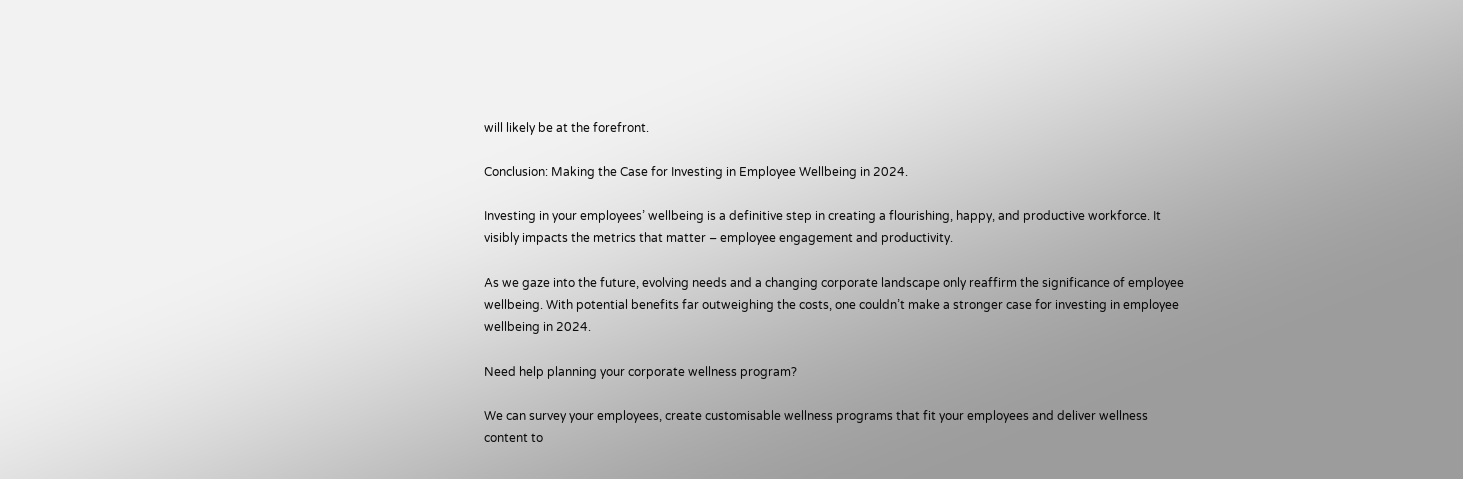will likely be at the forefront.

Conclusion: Making the Case for Investing in Employee Wellbeing in 2024.

Investing in your employees’ wellbeing is a definitive step in creating a flourishing, happy, and productive workforce. It visibly impacts the metrics that matter – employee engagement and productivity.

As we gaze into the future, evolving needs and a changing corporate landscape only reaffirm the significance of employee wellbeing. With potential benefits far outweighing the costs, one couldn’t make a stronger case for investing in employee wellbeing in 2024.

Need help planning your corporate wellness program?

We can survey your employees, create customisable wellness programs that fit your employees and deliver wellness content to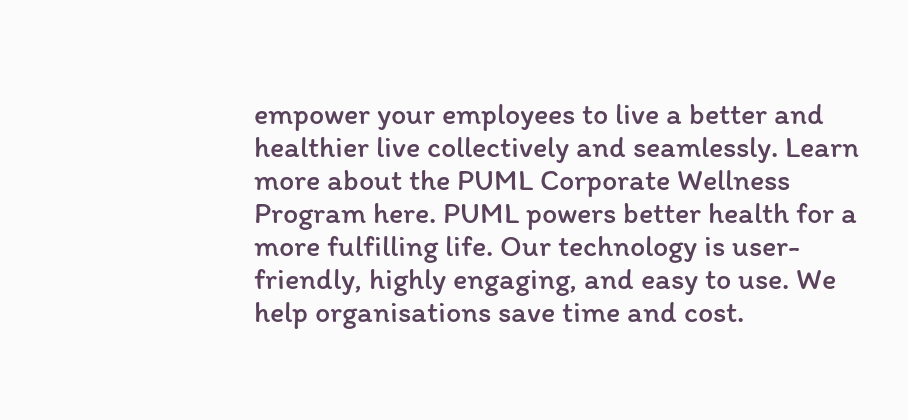empower your employees to live a better and healthier live collectively and seamlessly. Learn more about the PUML Corporate Wellness Program here. PUML powers better health for a more fulfilling life. Our technology is user-friendly, highly engaging, and easy to use. We help organisations save time and cost.